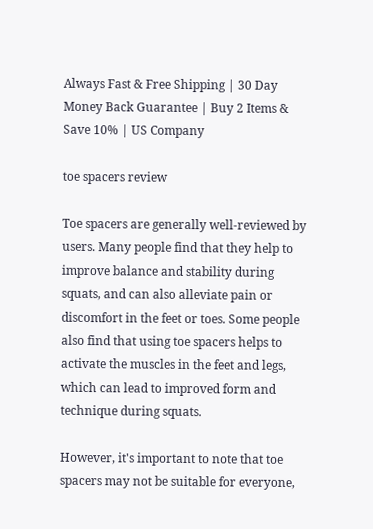Always Fast & Free Shipping | 30 Day Money Back Guarantee | Buy 2 Items & Save 10% | US Company

toe spacers review

Toe spacers are generally well-reviewed by users. Many people find that they help to improve balance and stability during squats, and can also alleviate pain or discomfort in the feet or toes. Some people also find that using toe spacers helps to activate the muscles in the feet and legs, which can lead to improved form and technique during squats.

However, it's important to note that toe spacers may not be suitable for everyone,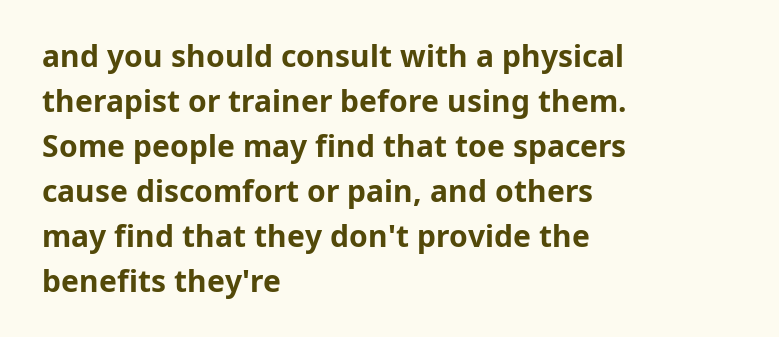and you should consult with a physical therapist or trainer before using them. Some people may find that toe spacers cause discomfort or pain, and others may find that they don't provide the benefits they're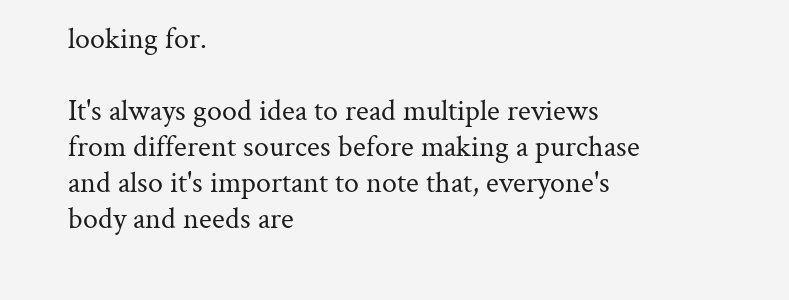looking for.

It's always good idea to read multiple reviews from different sources before making a purchase and also it's important to note that, everyone's body and needs are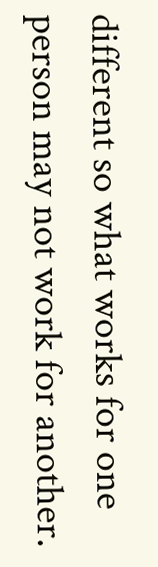different so what works for one person may not work for another.